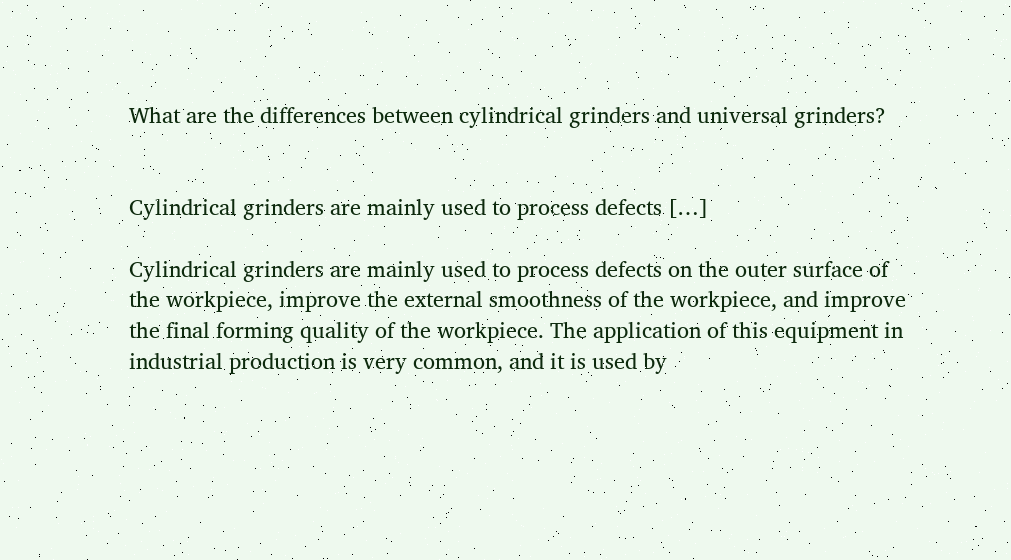What are the differences between cylindrical grinders and universal grinders?


Cylindrical grinders are mainly used to process defects […]

Cylindrical grinders are mainly used to process defects on the outer surface of the workpiece, improve the external smoothness of the workpiece, and improve the final forming quality of the workpiece. The application of this equipment in industrial production is very common, and it is used by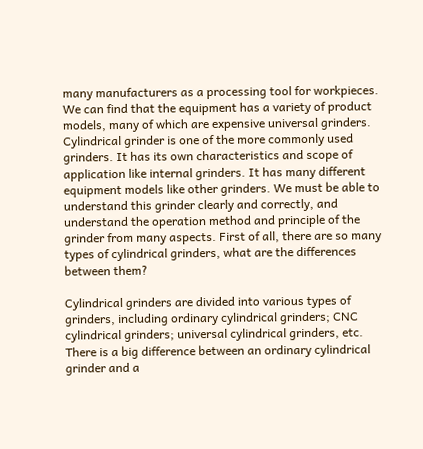many manufacturers as a processing tool for workpieces. We can find that the equipment has a variety of product models, many of which are expensive universal grinders. Cylindrical grinder is one of the more commonly used grinders. It has its own characteristics and scope of application like internal grinders. It has many different equipment models like other grinders. We must be able to understand this grinder clearly and correctly, and understand the operation method and principle of the grinder from many aspects. First of all, there are so many types of cylindrical grinders, what are the differences between them?

Cylindrical grinders are divided into various types of grinders, including ordinary cylindrical grinders; CNC cylindrical grinders; universal cylindrical grinders, etc. There is a big difference between an ordinary cylindrical grinder and a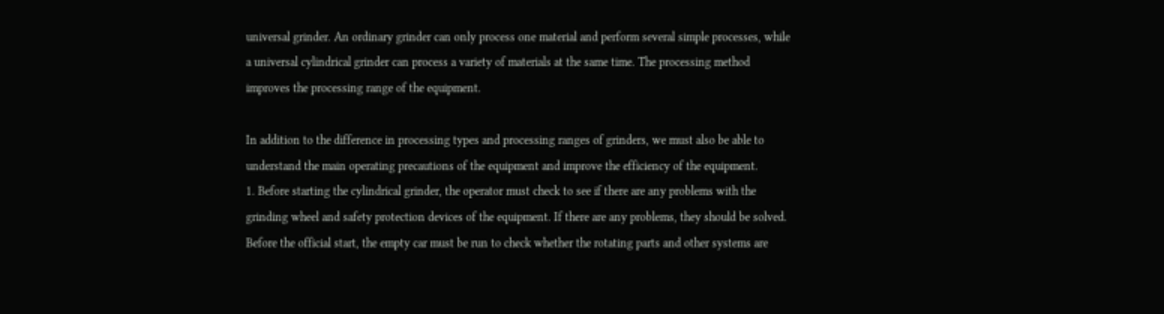universal grinder. An ordinary grinder can only process one material and perform several simple processes, while a universal cylindrical grinder can process a variety of materials at the same time. The processing method improves the processing range of the equipment.

In addition to the difference in processing types and processing ranges of grinders, we must also be able to understand the main operating precautions of the equipment and improve the efficiency of the equipment.
1. Before starting the cylindrical grinder, the operator must check to see if there are any problems with the grinding wheel and safety protection devices of the equipment. If there are any problems, they should be solved. Before the official start, the empty car must be run to check whether the rotating parts and other systems are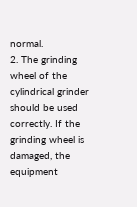normal.
2. The grinding wheel of the cylindrical grinder should be used correctly. If the grinding wheel is damaged, the equipment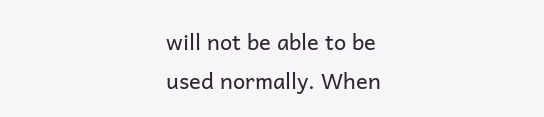will not be able to be used normally. When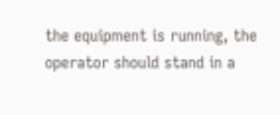the equipment is running, the operator should stand in a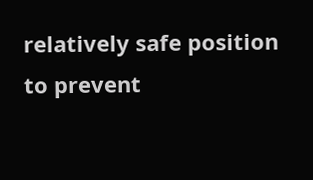relatively safe position to prevent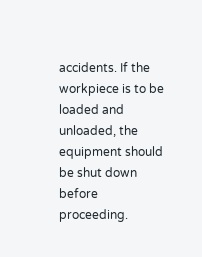accidents. If the workpiece is to be loaded and unloaded, the equipment should be shut down before proceeding.